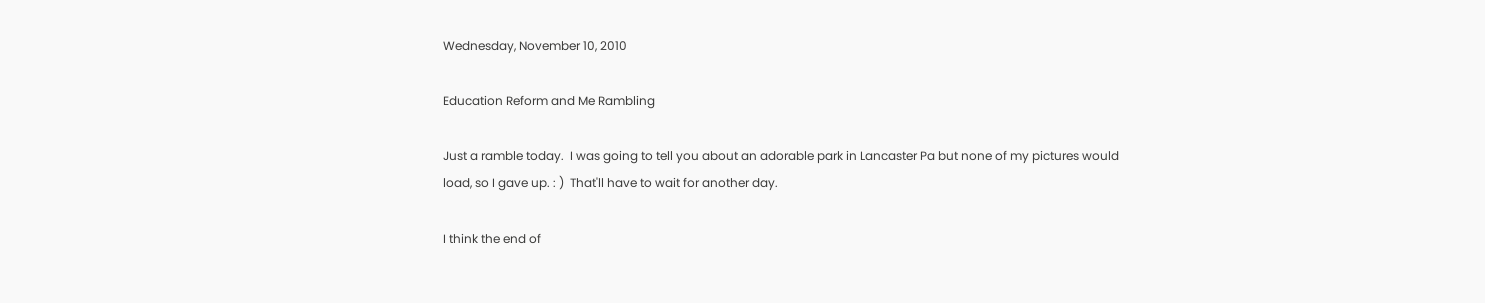Wednesday, November 10, 2010

Education Reform and Me Rambling

Just a ramble today.  I was going to tell you about an adorable park in Lancaster Pa but none of my pictures would load, so I gave up. : )  That'll have to wait for another day.

I think the end of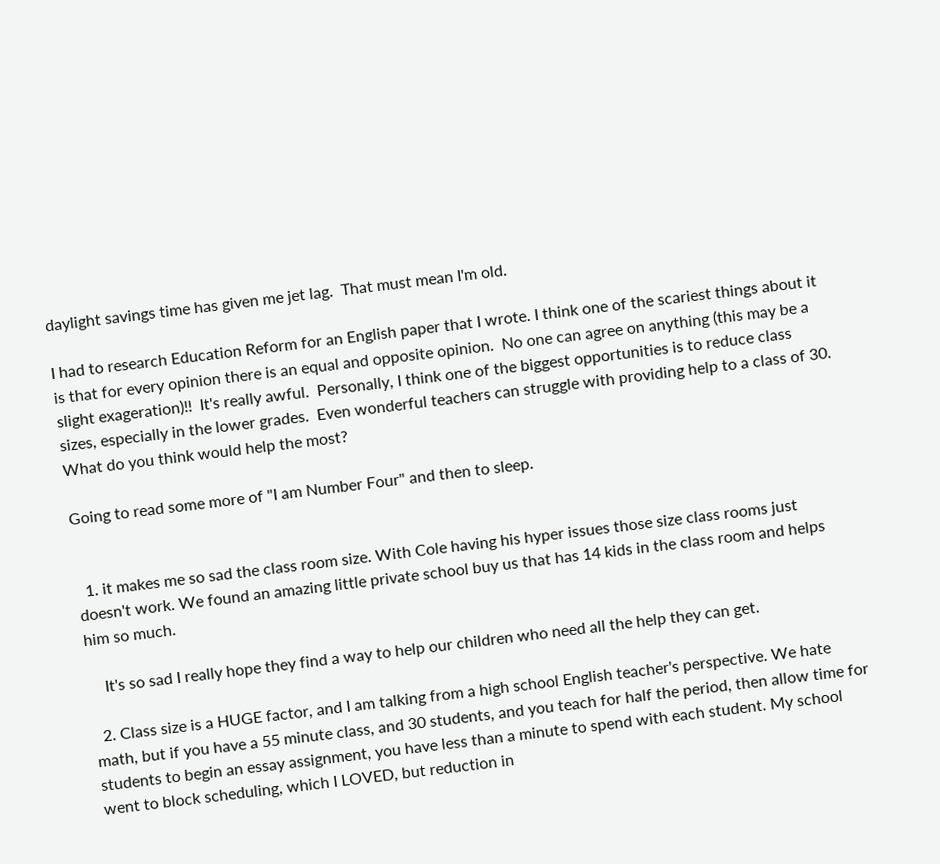daylight savings time has given me jet lag.  That must mean I'm old.

I had to research Education Reform for an English paper that I wrote. I think one of the scariest things about it is that for every opinion there is an equal and opposite opinion.  No one can agree on anything (this may be a slight exageration)!!  It's really awful.  Personally, I think one of the biggest opportunities is to reduce class sizes, especially in the lower grades.  Even wonderful teachers can struggle with providing help to a class of 30.  What do you think would help the most?

Going to read some more of "I am Number Four" and then to sleep.


  1. it makes me so sad the class room size. With Cole having his hyper issues those size class rooms just doesn't work. We found an amazing little private school buy us that has 14 kids in the class room and helps him so much.

    It's so sad I really hope they find a way to help our children who need all the help they can get.

  2. Class size is a HUGE factor, and I am talking from a high school English teacher's perspective. We hate math, but if you have a 55 minute class, and 30 students, and you teach for half the period, then allow time for students to begin an essay assignment, you have less than a minute to spend with each student. My school went to block scheduling, which I LOVED, but reduction in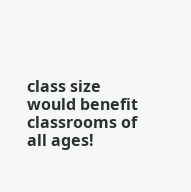class size would benefit classrooms of all ages!